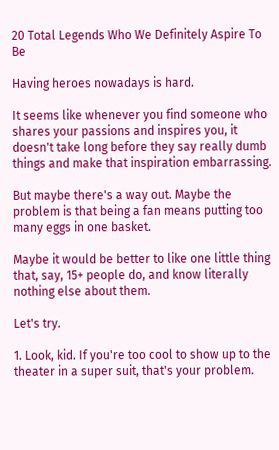20 Total Legends Who We Definitely Aspire To Be

Having heroes nowadays is hard.

It seems like whenever you find someone who shares your passions and inspires you, it doesn't take long before they say really dumb things and make that inspiration embarrassing.

But maybe there's a way out. Maybe the problem is that being a fan means putting too many eggs in one basket.

Maybe it would be better to like one little thing that, say, 15+ people do, and know literally nothing else about them.

Let's try.

1. Look, kid. If you're too cool to show up to the theater in a super suit, that's your problem.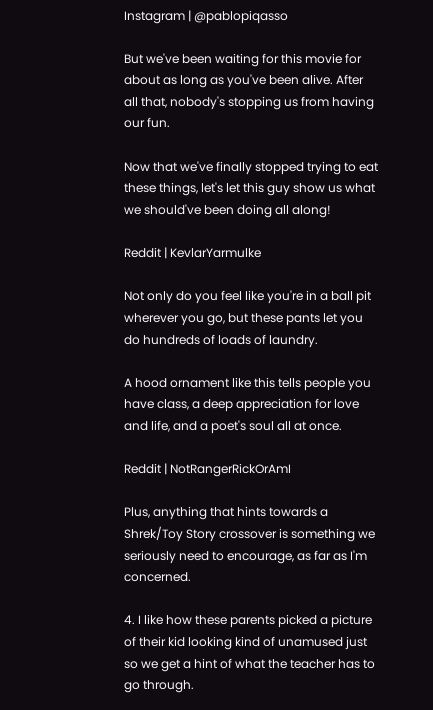Instagram | @pablopiqasso

But we've been waiting for this movie for about as long as you've been alive. After all that, nobody's stopping us from having our fun.

Now that we've finally stopped trying to eat these things, let's let this guy show us what we should've been doing all along!

Reddit | KevlarYarmulke

Not only do you feel like you're in a ball pit wherever you go, but these pants let you do hundreds of loads of laundry.

A hood ornament like this tells people you have class, a deep appreciation for love and life, and a poet's soul all at once.

Reddit | NotRangerRickOrAmI

Plus, anything that hints towards a Shrek/Toy Story crossover is something we seriously need to encourage, as far as I'm concerned.

4. I like how these parents picked a picture of their kid looking kind of unamused just so we get a hint of what the teacher has to go through.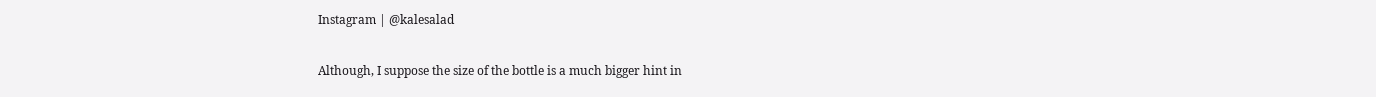Instagram | @kalesalad

Although, I suppose the size of the bottle is a much bigger hint in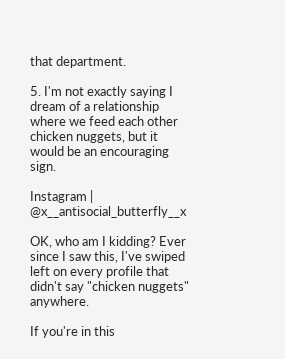that department.

5. I'm not exactly saying I dream of a relationship where we feed each other chicken nuggets, but it would be an encouraging sign.

Instagram | @x__antisocial_butterfly__x

OK, who am I kidding? Ever since I saw this, I've swiped left on every profile that didn't say "chicken nuggets" anywhere.

If you're in this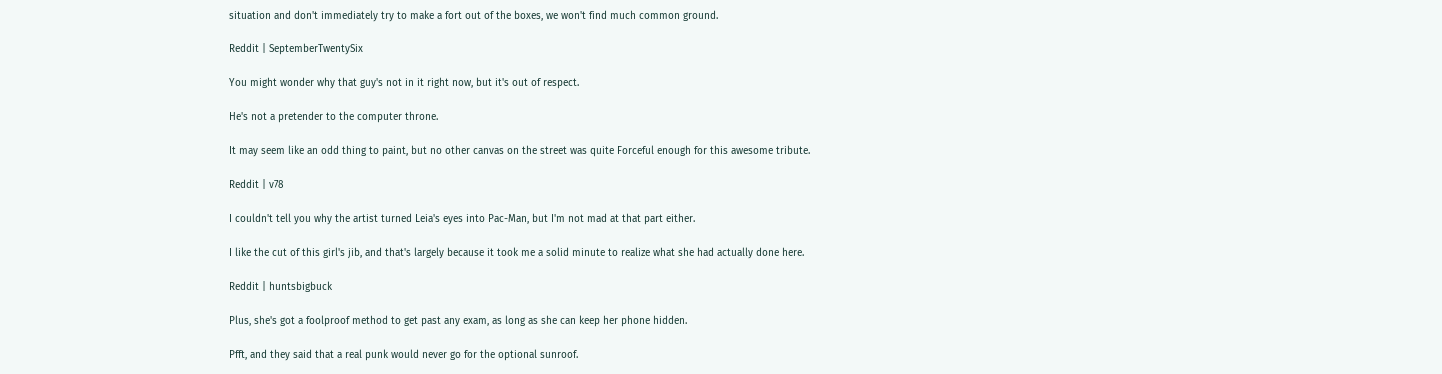situation and don't immediately try to make a fort out of the boxes, we won't find much common ground.

Reddit | SeptemberTwentySix

You might wonder why that guy's not in it right now, but it's out of respect.

He's not a pretender to the computer throne.

It may seem like an odd thing to paint, but no other canvas on the street was quite Forceful enough for this awesome tribute.

Reddit | v78

I couldn't tell you why the artist turned Leia's eyes into Pac-Man, but I'm not mad at that part either.

I like the cut of this girl's jib, and that's largely because it took me a solid minute to realize what she had actually done here.

Reddit | huntsbigbuck

Plus, she's got a foolproof method to get past any exam, as long as she can keep her phone hidden.

Pfft, and they said that a real punk would never go for the optional sunroof.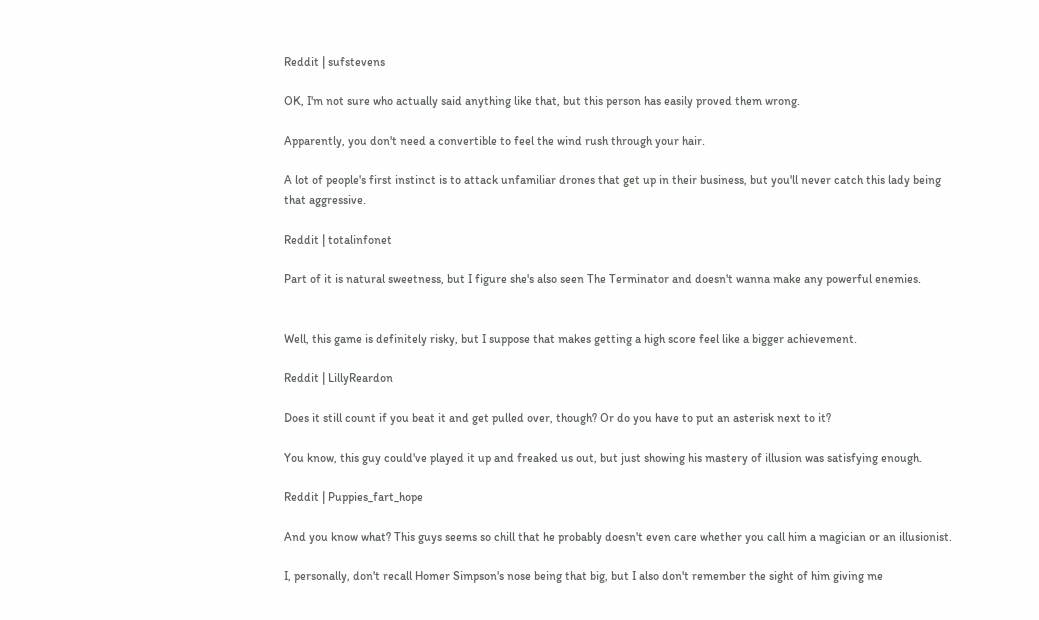Reddit | sufstevens

OK, I'm not sure who actually said anything like that, but this person has easily proved them wrong.

Apparently, you don't need a convertible to feel the wind rush through your hair.

A lot of people's first instinct is to attack unfamiliar drones that get up in their business, but you'll never catch this lady being that aggressive.

Reddit | totalinfonet

Part of it is natural sweetness, but I figure she's also seen The Terminator and doesn't wanna make any powerful enemies.


Well, this game is definitely risky, but I suppose that makes getting a high score feel like a bigger achievement.

Reddit | LillyReardon

Does it still count if you beat it and get pulled over, though? Or do you have to put an asterisk next to it?

You know, this guy could've played it up and freaked us out, but just showing his mastery of illusion was satisfying enough.

Reddit | Puppies_fart_hope

And you know what? This guys seems so chill that he probably doesn't even care whether you call him a magician or an illusionist.

I, personally, don't recall Homer Simpson's nose being that big, but I also don't remember the sight of him giving me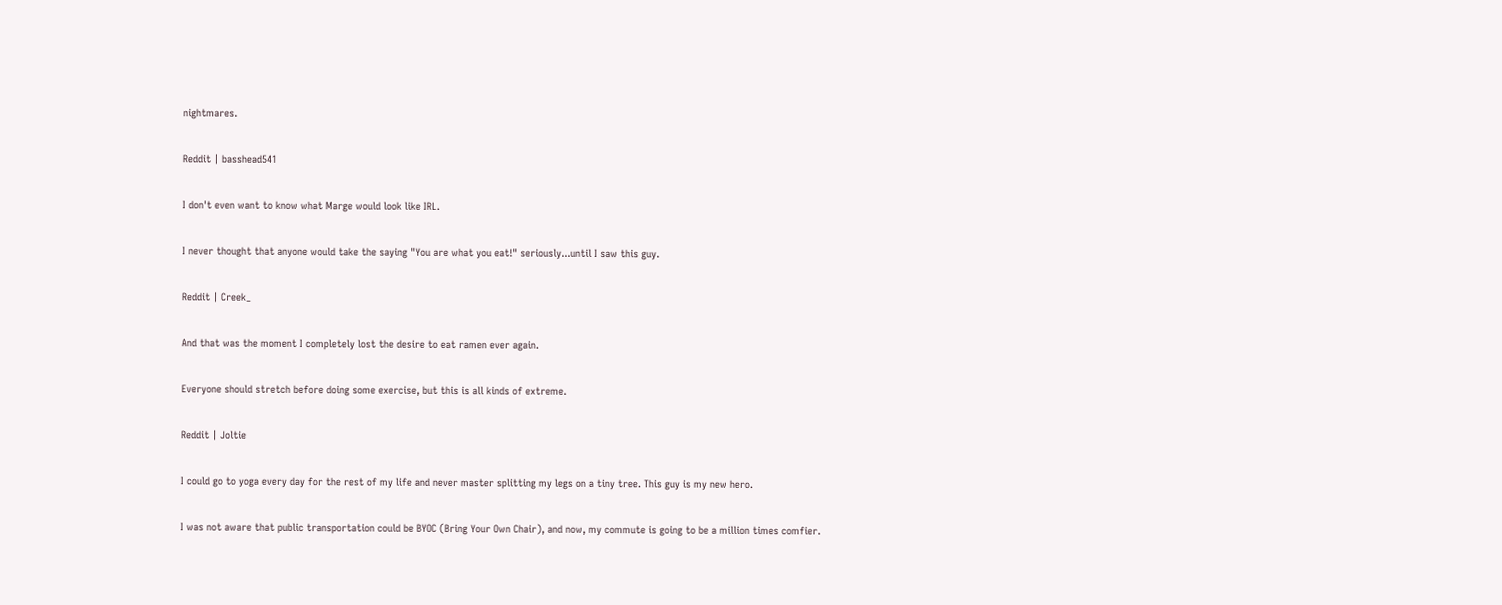nightmares.

Reddit | basshead541

I don't even want to know what Marge would look like IRL.

I never thought that anyone would take the saying "You are what you eat!" seriously...until I saw this guy.

Reddit | Creek_

And that was the moment I completely lost the desire to eat ramen ever again.

Everyone should stretch before doing some exercise, but this is all kinds of extreme.

Reddit | Joltie

I could go to yoga every day for the rest of my life and never master splitting my legs on a tiny tree. This guy is my new hero.

I was not aware that public transportation could be BYOC (Bring Your Own Chair), and now, my commute is going to be a million times comfier.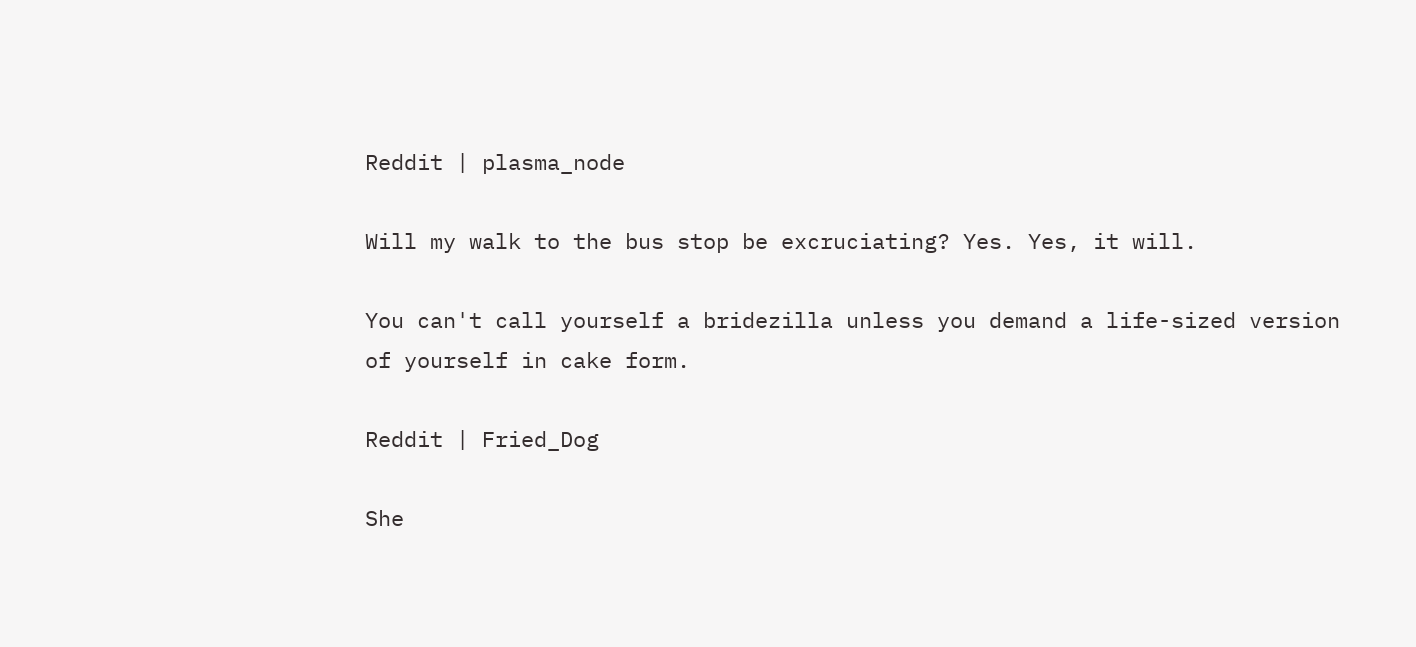Reddit | plasma_node

Will my walk to the bus stop be excruciating? Yes. Yes, it will.

You can't call yourself a bridezilla unless you demand a life-sized version of yourself in cake form.

Reddit | Fried_Dog

She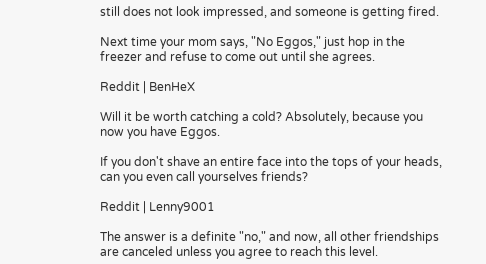still does not look impressed, and someone is getting fired.

Next time your mom says, "No Eggos," just hop in the freezer and refuse to come out until she agrees.

Reddit | BenHeX

Will it be worth catching a cold? Absolutely, because you now you have Eggos.

If you don't shave an entire face into the tops of your heads, can you even call yourselves friends?

Reddit | Lenny9001

The answer is a definite "no," and now, all other friendships are canceled unless you agree to reach this level.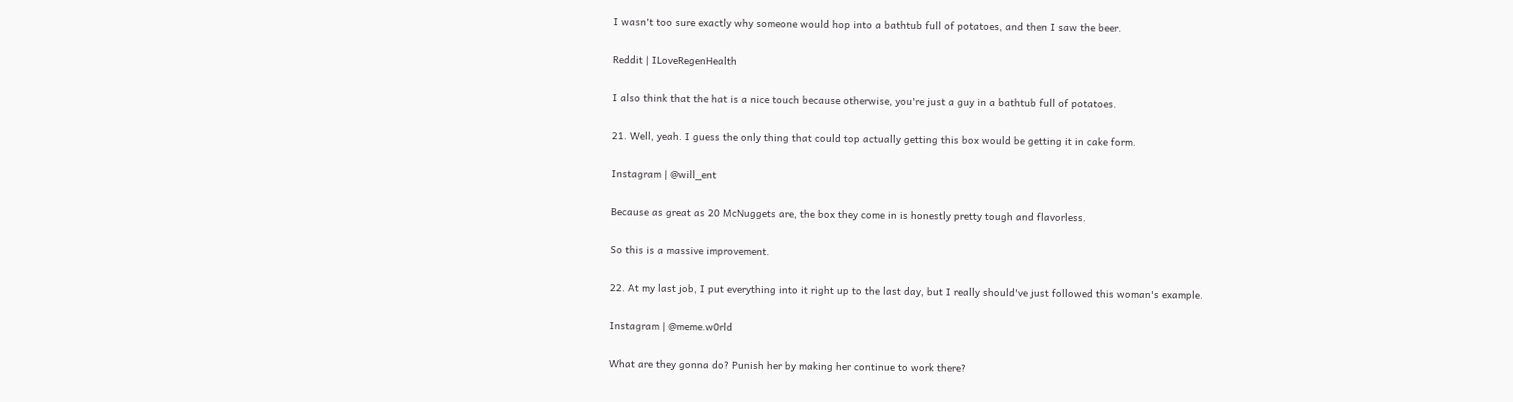I wasn't too sure exactly why someone would hop into a bathtub full of potatoes, and then I saw the beer.

Reddit | ILoveRegenHealth

I also think that the hat is a nice touch because otherwise, you're just a guy in a bathtub full of potatoes.

21. Well, yeah. I guess the only thing that could top actually getting this box would be getting it in cake form.

Instagram | @will_ent

Because as great as 20 McNuggets are, the box they come in is honestly pretty tough and flavorless.

So this is a massive improvement.

22. At my last job, I put everything into it right up to the last day, but I really should've just followed this woman's example.

Instagram | @meme.w0rld

What are they gonna do? Punish her by making her continue to work there?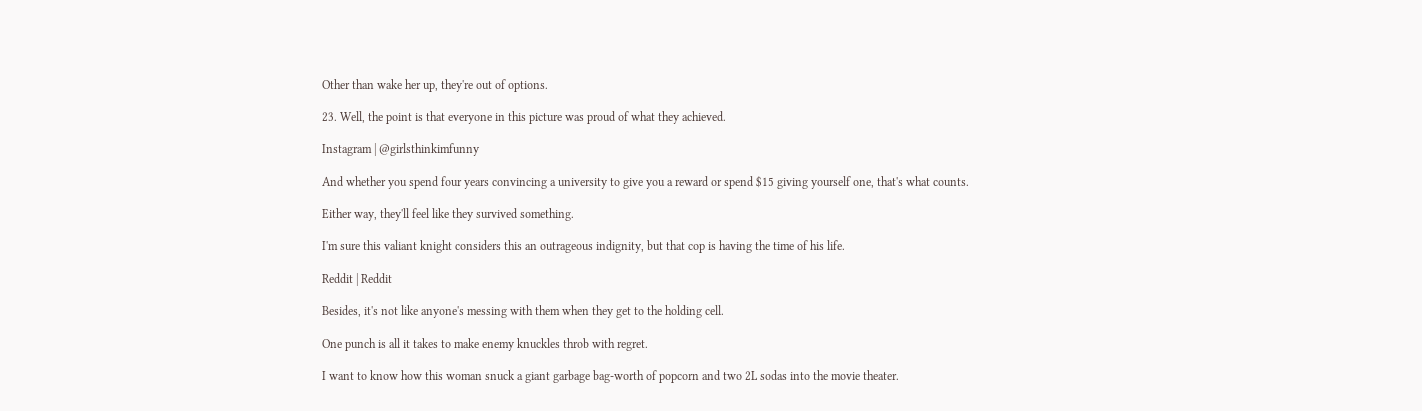Other than wake her up, they're out of options.

23. Well, the point is that everyone in this picture was proud of what they achieved.

Instagram | @girlsthinkimfunny

And whether you spend four years convincing a university to give you a reward or spend $15 giving yourself one, that's what counts.

Either way, they'll feel like they survived something.

I'm sure this valiant knight considers this an outrageous indignity, but that cop is having the time of his life.

Reddit | Reddit

Besides, it's not like anyone's messing with them when they get to the holding cell.

One punch is all it takes to make enemy knuckles throb with regret.

I want to know how this woman snuck a giant garbage bag-worth of popcorn and two 2L sodas into the movie theater.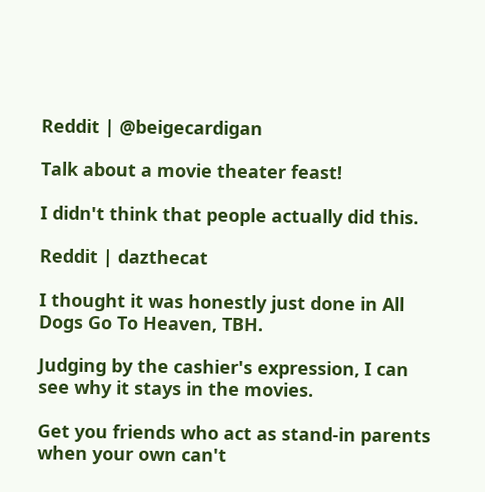Reddit | @beigecardigan

Talk about a movie theater feast!

I didn't think that people actually did this.

Reddit | dazthecat

I thought it was honestly just done in All Dogs Go To Heaven, TBH.

Judging by the cashier's expression, I can see why it stays in the movies.

Get you friends who act as stand-in parents when your own can't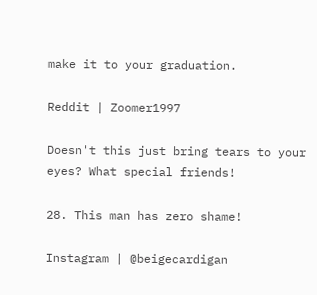make it to your graduation.

Reddit | Zoomer1997

Doesn't this just bring tears to your eyes? What special friends!

28. This man has zero shame!

Instagram | @beigecardigan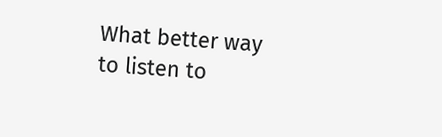What better way to listen to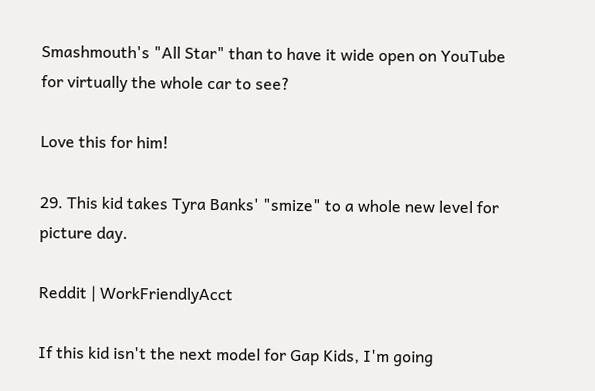Smashmouth's "All Star" than to have it wide open on YouTube for virtually the whole car to see?

Love this for him!

29. This kid takes Tyra Banks' "smize" to a whole new level for picture day.

Reddit | WorkFriendlyAcct

If this kid isn't the next model for Gap Kids, I'm going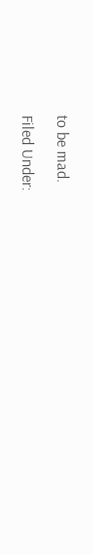to be mad.

Filed Under: